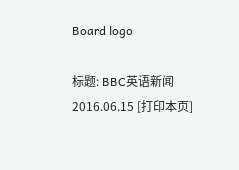Board logo

标题: BBC英语新闻2016.06.15 [打印本页]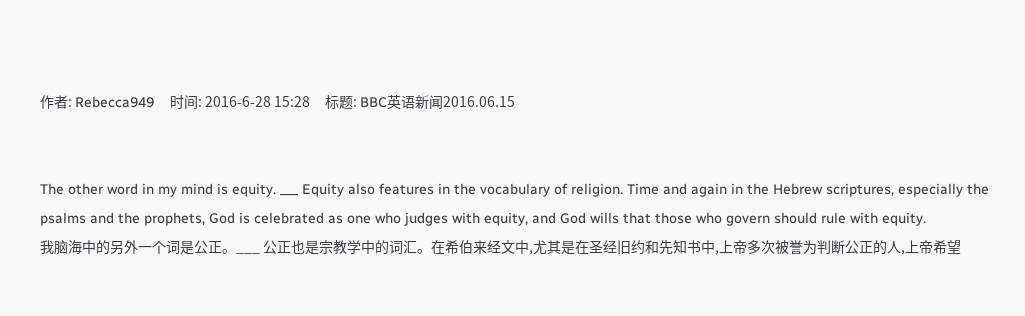作者: Rebecca949    时间: 2016-6-28 15:28     标题: BBC英语新闻2016.06.15


The other word in my mind is equity. ___ Equity also features in the vocabulary of religion. Time and again in the Hebrew scriptures, especially the psalms and the prophets, God is celebrated as one who judges with equity, and God wills that those who govern should rule with equity.
我脑海中的另外一个词是公正。___ 公正也是宗教学中的词汇。在希伯来经文中,尤其是在圣经旧约和先知书中,上帝多次被誉为判断公正的人,上帝希望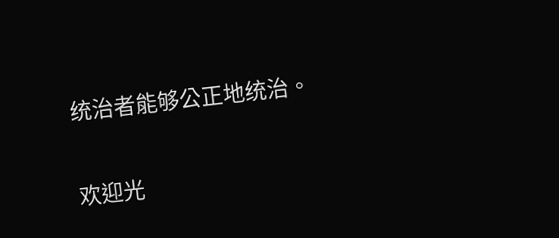统治者能够公正地统治。


欢迎光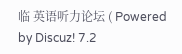临 英语听力论坛 ( Powered by Discuz! 7.2